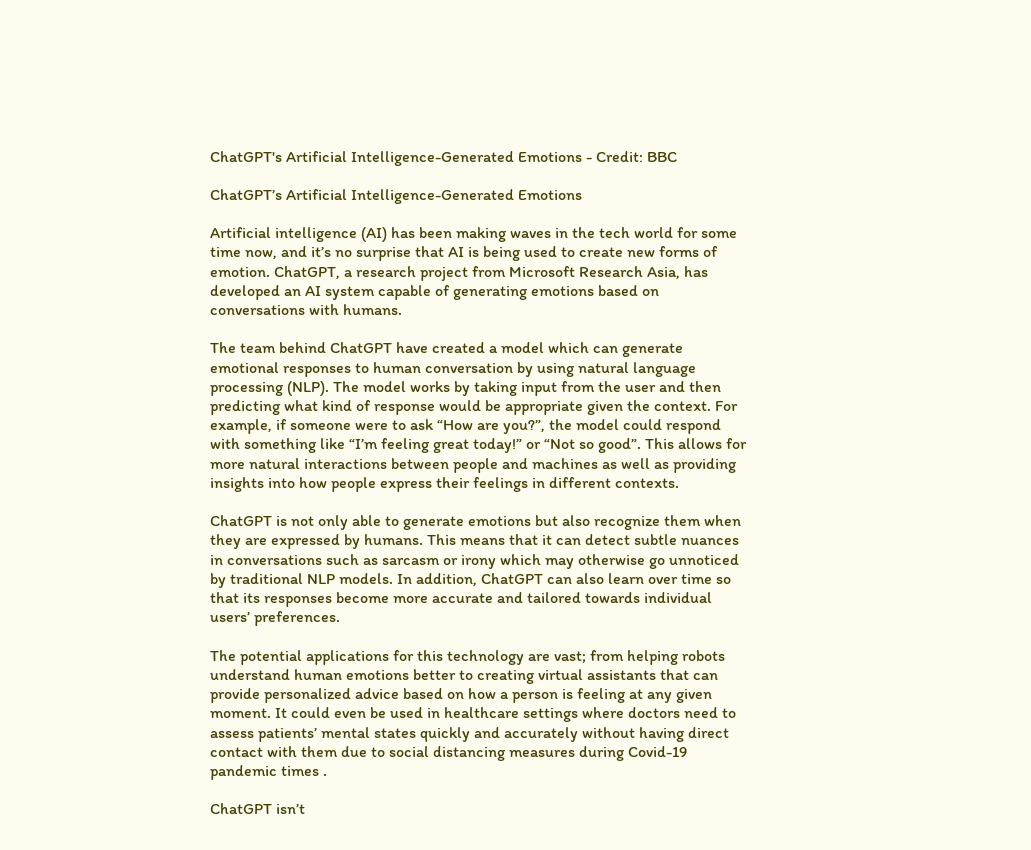ChatGPT's Artificial Intelligence-Generated Emotions - Credit: BBC

ChatGPT’s Artificial Intelligence-Generated Emotions

Artificial intelligence (AI) has been making waves in the tech world for some time now, and it’s no surprise that AI is being used to create new forms of emotion. ChatGPT, a research project from Microsoft Research Asia, has developed an AI system capable of generating emotions based on conversations with humans.

The team behind ChatGPT have created a model which can generate emotional responses to human conversation by using natural language processing (NLP). The model works by taking input from the user and then predicting what kind of response would be appropriate given the context. For example, if someone were to ask “How are you?”, the model could respond with something like “I’m feeling great today!” or “Not so good”. This allows for more natural interactions between people and machines as well as providing insights into how people express their feelings in different contexts.

ChatGPT is not only able to generate emotions but also recognize them when they are expressed by humans. This means that it can detect subtle nuances in conversations such as sarcasm or irony which may otherwise go unnoticed by traditional NLP models. In addition, ChatGPT can also learn over time so that its responses become more accurate and tailored towards individual users’ preferences.

The potential applications for this technology are vast; from helping robots understand human emotions better to creating virtual assistants that can provide personalized advice based on how a person is feeling at any given moment. It could even be used in healthcare settings where doctors need to assess patients’ mental states quickly and accurately without having direct contact with them due to social distancing measures during Covid-19 pandemic times .

ChatGPT isn’t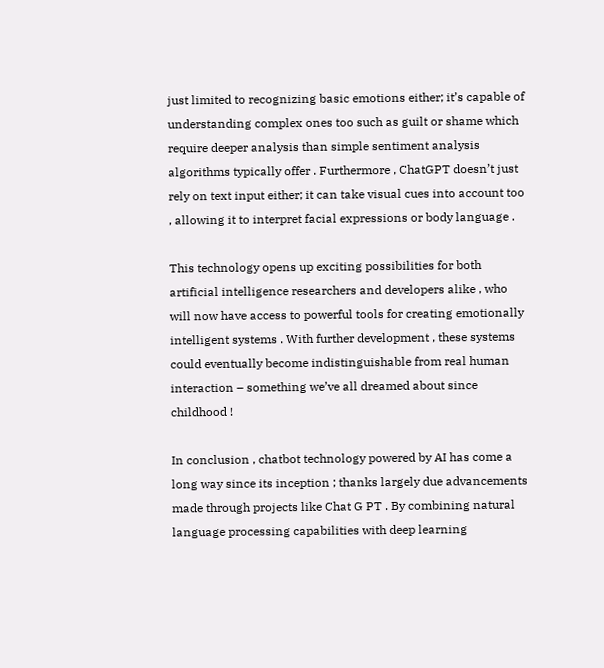just limited to recognizing basic emotions either; it’s capable of understanding complex ones too such as guilt or shame which require deeper analysis than simple sentiment analysis algorithms typically offer . Furthermore , ChatGPT doesn’t just rely on text input either; it can take visual cues into account too , allowing it to interpret facial expressions or body language .

This technology opens up exciting possibilities for both artificial intelligence researchers and developers alike , who will now have access to powerful tools for creating emotionally intelligent systems . With further development , these systems could eventually become indistinguishable from real human interaction – something we’ve all dreamed about since childhood !

In conclusion , chatbot technology powered by AI has come a long way since its inception ; thanks largely due advancements made through projects like Chat G PT . By combining natural language processing capabilities with deep learning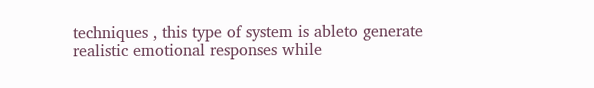techniques , this type of system is ableto generate realistic emotional responses while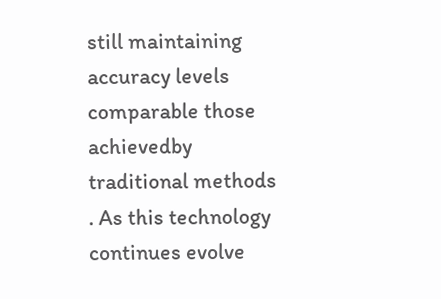still maintaining accuracy levels comparable those achievedby traditional methods . As this technology continues evolve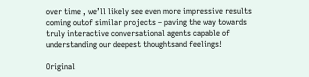over time , we’ll likely see even more impressive results coming outof similar projects – paving the way towards truly interactive conversational agents capable of understanding our deepest thoughtsand feelings!

Original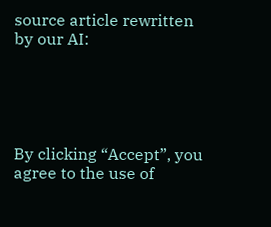source article rewritten by our AI:





By clicking “Accept”, you agree to the use of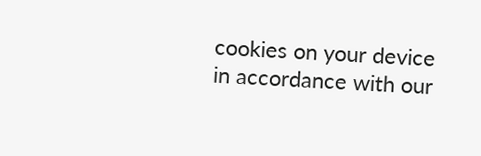cookies on your device in accordance with our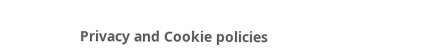Privacy and Cookie policies